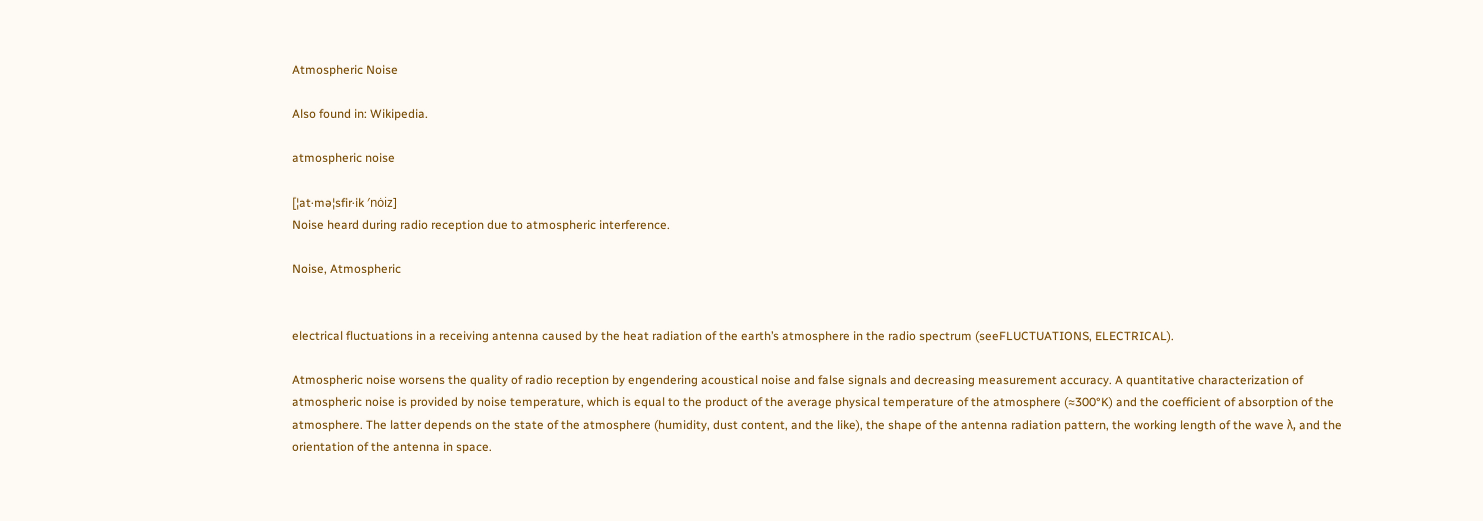Atmospheric Noise

Also found in: Wikipedia.

atmospheric noise

[¦at·mə¦sfir·ik ′nȯiz]
Noise heard during radio reception due to atmospheric interference.

Noise, Atmospheric


electrical fluctuations in a receiving antenna caused by the heat radiation of the earth’s atmosphere in the radio spectrum (seeFLUCTUATIONS, ELECTRICAL).

Atmospheric noise worsens the quality of radio reception by engendering acoustical noise and false signals and decreasing measurement accuracy. A quantitative characterization of atmospheric noise is provided by noise temperature, which is equal to the product of the average physical temperature of the atmosphere (≈300°K) and the coefficient of absorption of the atmosphere. The latter depends on the state of the atmosphere (humidity, dust content, and the like), the shape of the antenna radiation pattern, the working length of the wave λ, and the orientation of the antenna in space.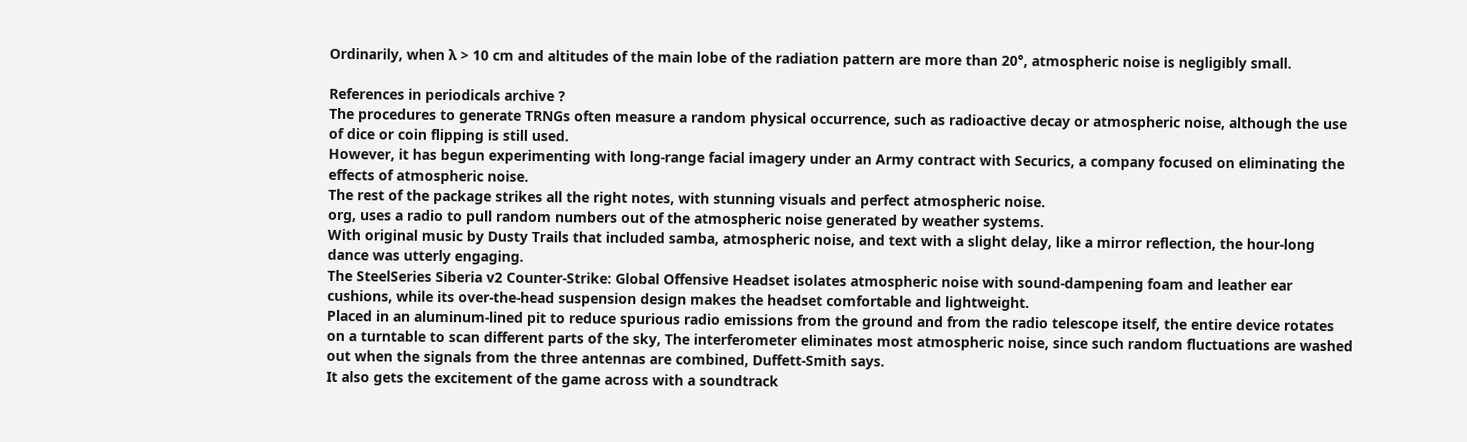Ordinarily, when λ > 10 cm and altitudes of the main lobe of the radiation pattern are more than 20°, atmospheric noise is negligibly small.

References in periodicals archive ?
The procedures to generate TRNGs often measure a random physical occurrence, such as radioactive decay or atmospheric noise, although the use of dice or coin flipping is still used.
However, it has begun experimenting with long-range facial imagery under an Army contract with Securics, a company focused on eliminating the effects of atmospheric noise.
The rest of the package strikes all the right notes, with stunning visuals and perfect atmospheric noise.
org, uses a radio to pull random numbers out of the atmospheric noise generated by weather systems.
With original music by Dusty Trails that included samba, atmospheric noise, and text with a slight delay, like a mirror reflection, the hour-long dance was utterly engaging.
The SteelSeries Siberia v2 Counter-Strike: Global Offensive Headset isolates atmospheric noise with sound-dampening foam and leather ear cushions, while its over-the-head suspension design makes the headset comfortable and lightweight.
Placed in an aluminum-lined pit to reduce spurious radio emissions from the ground and from the radio telescope itself, the entire device rotates on a turntable to scan different parts of the sky, The interferometer eliminates most atmospheric noise, since such random fluctuations are washed out when the signals from the three antennas are combined, Duffett-Smith says.
It also gets the excitement of the game across with a soundtrack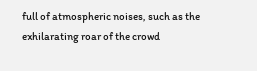full of atmospheric noises, such as the exhilarating roar of the crowd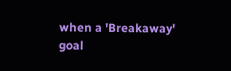when a 'Breakaway' goal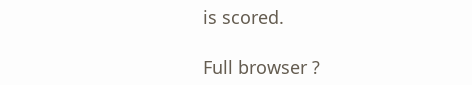is scored.

Full browser ?